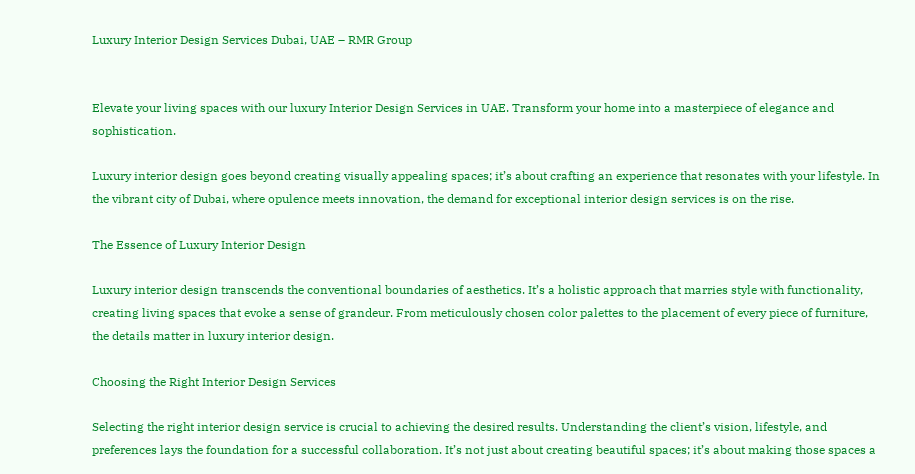Luxury Interior Design Services Dubai, UAE – RMR Group


Elevate your living spaces with our luxury Interior Design Services in UAE. Transform your home into a masterpiece of elegance and sophistication.

Luxury interior design goes beyond creating visually appealing spaces; it’s about crafting an experience that resonates with your lifestyle. In the vibrant city of Dubai, where opulence meets innovation, the demand for exceptional interior design services is on the rise.

The Essence of Luxury Interior Design

Luxury interior design transcends the conventional boundaries of aesthetics. It’s a holistic approach that marries style with functionality, creating living spaces that evoke a sense of grandeur. From meticulously chosen color palettes to the placement of every piece of furniture, the details matter in luxury interior design.

Choosing the Right Interior Design Services

Selecting the right interior design service is crucial to achieving the desired results. Understanding the client’s vision, lifestyle, and preferences lays the foundation for a successful collaboration. It’s not just about creating beautiful spaces; it’s about making those spaces a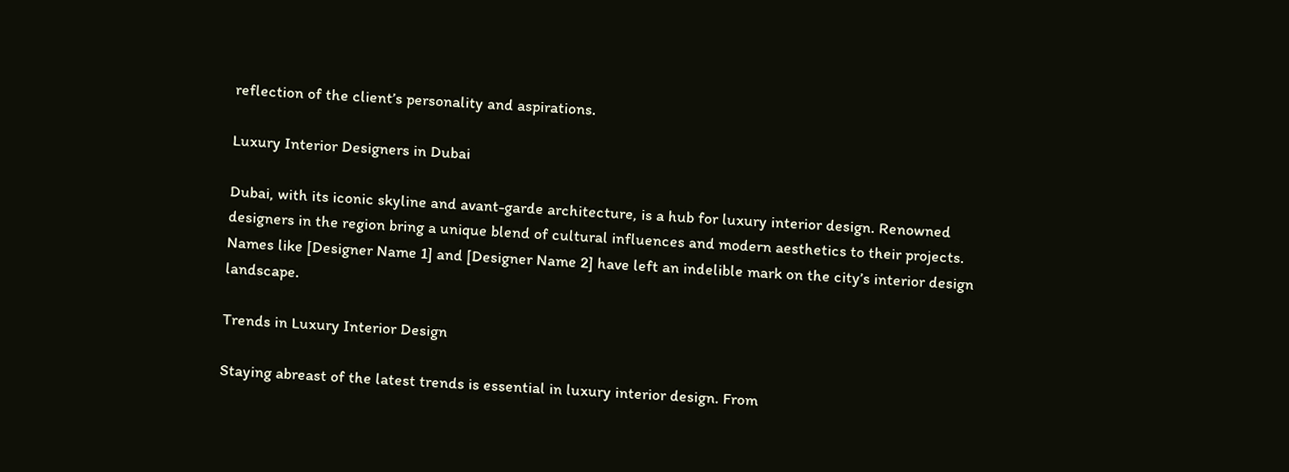reflection of the client’s personality and aspirations.

Luxury Interior Designers in Dubai

Dubai, with its iconic skyline and avant-garde architecture, is a hub for luxury interior design. Renowned designers in the region bring a unique blend of cultural influences and modern aesthetics to their projects. Names like [Designer Name 1] and [Designer Name 2] have left an indelible mark on the city’s interior design landscape.

Trends in Luxury Interior Design

Staying abreast of the latest trends is essential in luxury interior design. From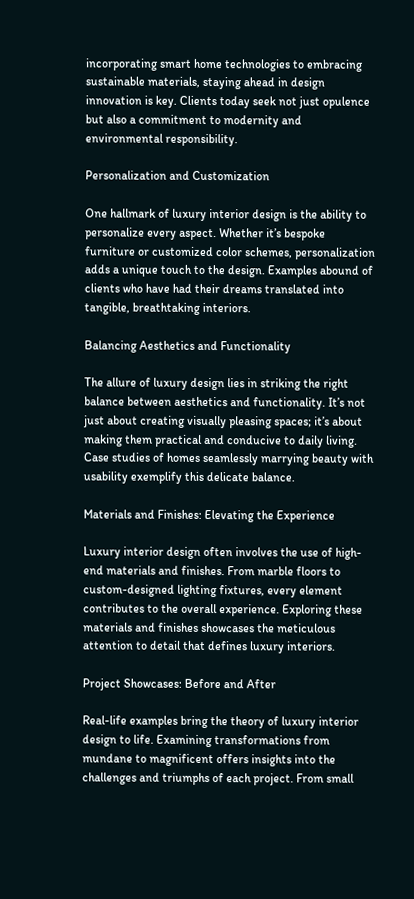incorporating smart home technologies to embracing sustainable materials, staying ahead in design innovation is key. Clients today seek not just opulence but also a commitment to modernity and environmental responsibility.

Personalization and Customization

One hallmark of luxury interior design is the ability to personalize every aspect. Whether it’s bespoke furniture or customized color schemes, personalization adds a unique touch to the design. Examples abound of clients who have had their dreams translated into tangible, breathtaking interiors.

Balancing Aesthetics and Functionality

The allure of luxury design lies in striking the right balance between aesthetics and functionality. It’s not just about creating visually pleasing spaces; it’s about making them practical and conducive to daily living. Case studies of homes seamlessly marrying beauty with usability exemplify this delicate balance.

Materials and Finishes: Elevating the Experience

Luxury interior design often involves the use of high-end materials and finishes. From marble floors to custom-designed lighting fixtures, every element contributes to the overall experience. Exploring these materials and finishes showcases the meticulous attention to detail that defines luxury interiors.

Project Showcases: Before and After

Real-life examples bring the theory of luxury interior design to life. Examining transformations from mundane to magnificent offers insights into the challenges and triumphs of each project. From small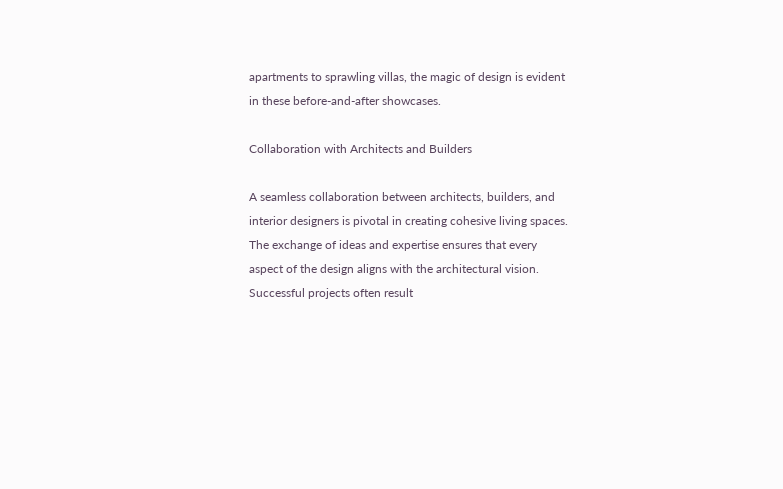apartments to sprawling villas, the magic of design is evident in these before-and-after showcases.

Collaboration with Architects and Builders

A seamless collaboration between architects, builders, and interior designers is pivotal in creating cohesive living spaces. The exchange of ideas and expertise ensures that every aspect of the design aligns with the architectural vision. Successful projects often result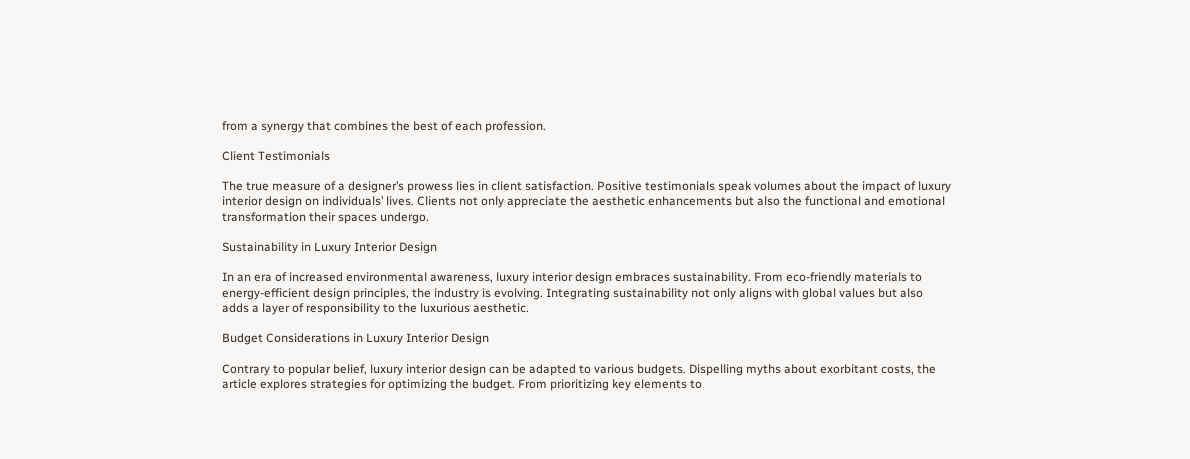from a synergy that combines the best of each profession.

Client Testimonials

The true measure of a designer’s prowess lies in client satisfaction. Positive testimonials speak volumes about the impact of luxury interior design on individuals’ lives. Clients not only appreciate the aesthetic enhancements but also the functional and emotional transformation their spaces undergo.

Sustainability in Luxury Interior Design

In an era of increased environmental awareness, luxury interior design embraces sustainability. From eco-friendly materials to energy-efficient design principles, the industry is evolving. Integrating sustainability not only aligns with global values but also adds a layer of responsibility to the luxurious aesthetic.

Budget Considerations in Luxury Interior Design

Contrary to popular belief, luxury interior design can be adapted to various budgets. Dispelling myths about exorbitant costs, the article explores strategies for optimizing the budget. From prioritizing key elements to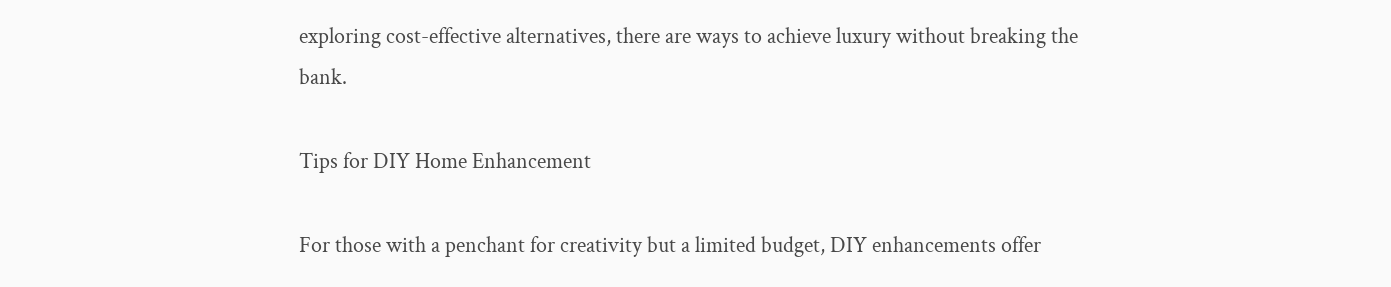exploring cost-effective alternatives, there are ways to achieve luxury without breaking the bank.

Tips for DIY Home Enhancement

For those with a penchant for creativity but a limited budget, DIY enhancements offer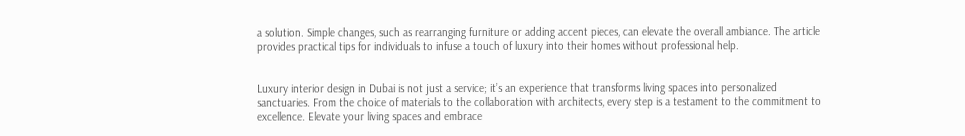a solution. Simple changes, such as rearranging furniture or adding accent pieces, can elevate the overall ambiance. The article provides practical tips for individuals to infuse a touch of luxury into their homes without professional help.


Luxury interior design in Dubai is not just a service; it’s an experience that transforms living spaces into personalized sanctuaries. From the choice of materials to the collaboration with architects, every step is a testament to the commitment to excellence. Elevate your living spaces and embrace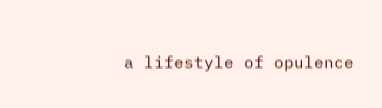a lifestyle of opulence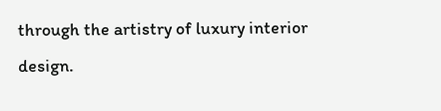through the artistry of luxury interior design.